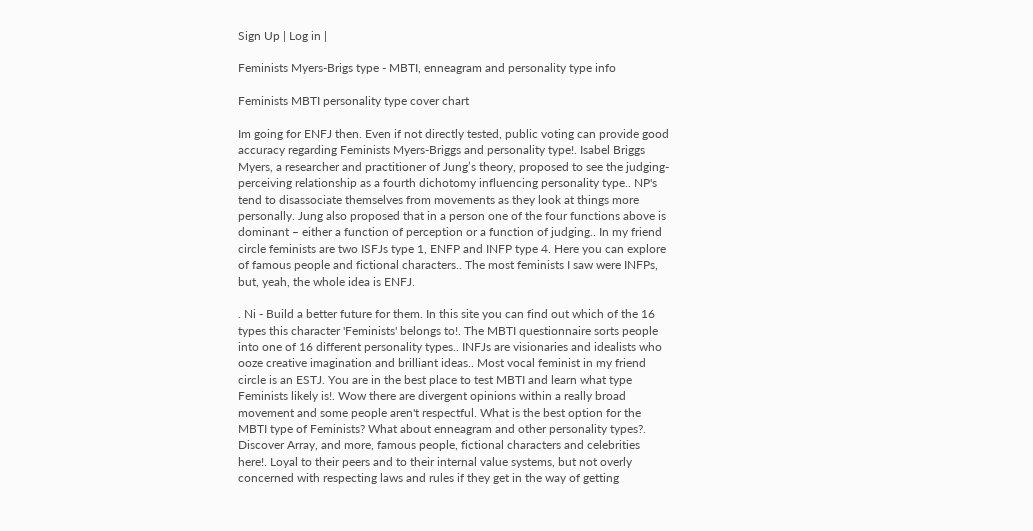Sign Up | Log in |

Feminists Myers-Brigs type - MBTI, enneagram and personality type info

Feminists MBTI personality type cover chart

Im going for ENFJ then. Even if not directly tested, public voting can provide good accuracy regarding Feminists Myers-Briggs and personality type!. Isabel Briggs Myers, a researcher and practitioner of Jung’s theory, proposed to see the judging-perceiving relationship as a fourth dichotomy influencing personality type.. NP's tend to disassociate themselves from movements as they look at things more personally. Jung also proposed that in a person one of the four functions above is dominant – either a function of perception or a function of judging.. In my friend circle feminists are two ISFJs type 1, ENFP and INFP type 4. Here you can explore of famous people and fictional characters.. The most feminists I saw were INFPs, but, yeah, the whole idea is ENFJ.

. Ni - Build a better future for them. In this site you can find out which of the 16 types this character 'Feminists' belongs to!. The MBTI questionnaire sorts people into one of 16 different personality types.. INFJs are visionaries and idealists who ooze creative imagination and brilliant ideas.. Most vocal feminist in my friend circle is an ESTJ. You are in the best place to test MBTI and learn what type Feminists likely is!. Wow there are divergent opinions within a really broad movement and some people aren't respectful. What is the best option for the MBTI type of Feminists? What about enneagram and other personality types?. Discover Array, and more, famous people, fictional characters and celebrities here!. Loyal to their peers and to their internal value systems, but not overly concerned with respecting laws and rules if they get in the way of getting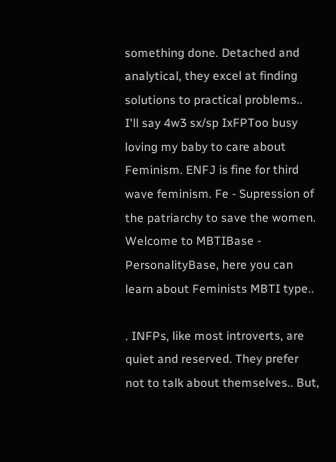something done. Detached and analytical, they excel at finding solutions to practical problems.. I'll say 4w3 sx/sp IxFPToo busy loving my baby to care about Feminism. ENFJ is fine for third wave feminism. Fe - Supression of the patriarchy to save the women. Welcome to MBTIBase - PersonalityBase, here you can learn about Feminists MBTI type..

. INFPs, like most introverts, are quiet and reserved. They prefer not to talk about themselves.. But,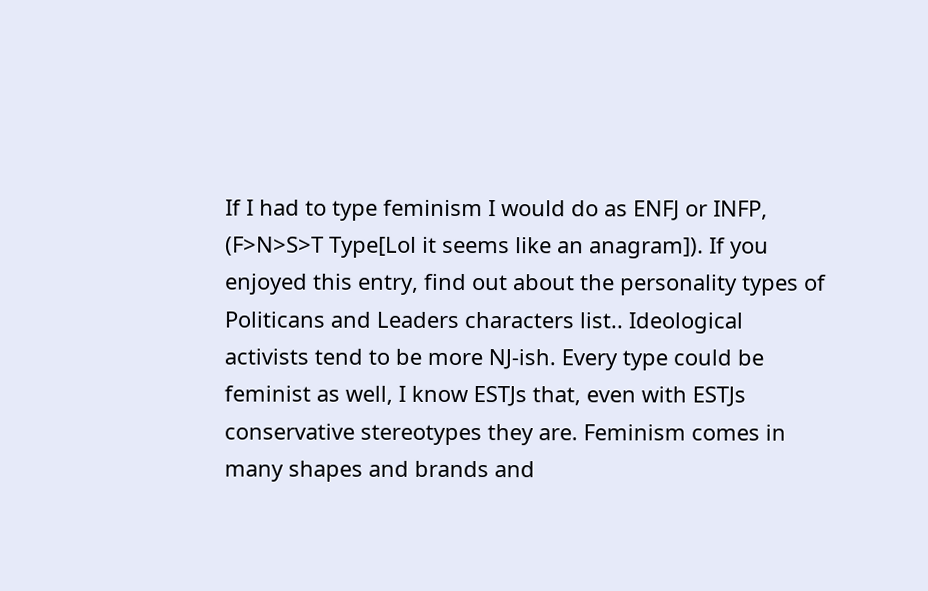If I had to type feminism I would do as ENFJ or INFP, (F>N>S>T Type[Lol it seems like an anagram]). If you enjoyed this entry, find out about the personality types of Politicans and Leaders characters list.. Ideological activists tend to be more NJ-ish. Every type could be feminist as well, I know ESTJs that, even with ESTJs conservative stereotypes they are. Feminism comes in many shapes and brands and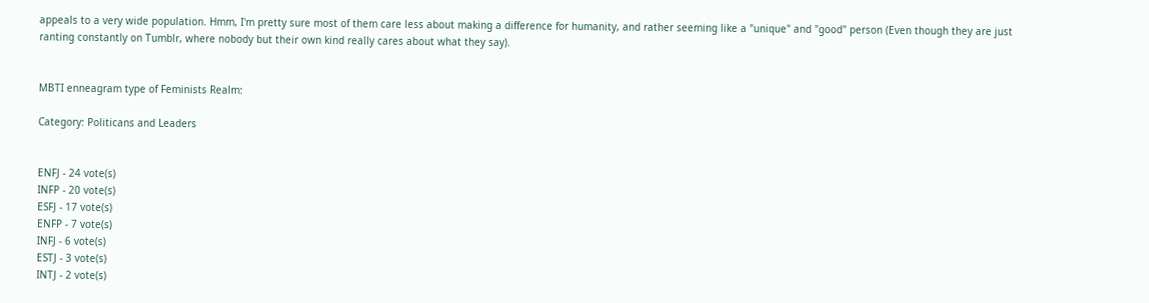appeals to a very wide population. Hmm, I'm pretty sure most of them care less about making a difference for humanity, and rather seeming like a "unique" and "good" person (Even though they are just ranting constantly on Tumblr, where nobody but their own kind really cares about what they say).


MBTI enneagram type of Feminists Realm:

Category: Politicans and Leaders


ENFJ - 24 vote(s)
INFP - 20 vote(s)
ESFJ - 17 vote(s)
ENFP - 7 vote(s)
INFJ - 6 vote(s)
ESTJ - 3 vote(s)
INTJ - 2 vote(s)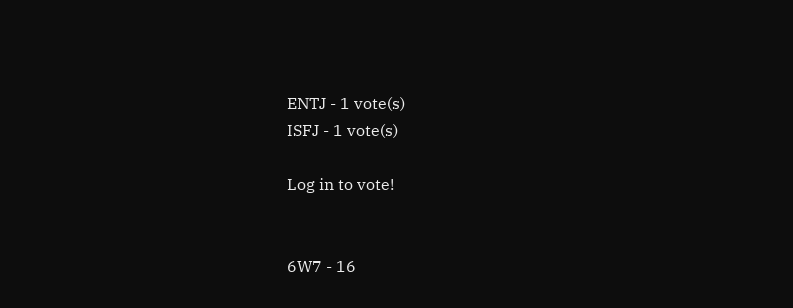ENTJ - 1 vote(s)
ISFJ - 1 vote(s)

Log in to vote!


6W7 - 16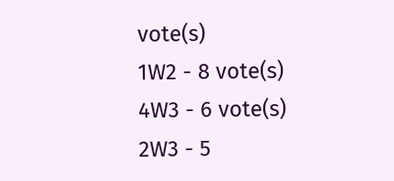vote(s)
1W2 - 8 vote(s)
4W3 - 6 vote(s)
2W3 - 5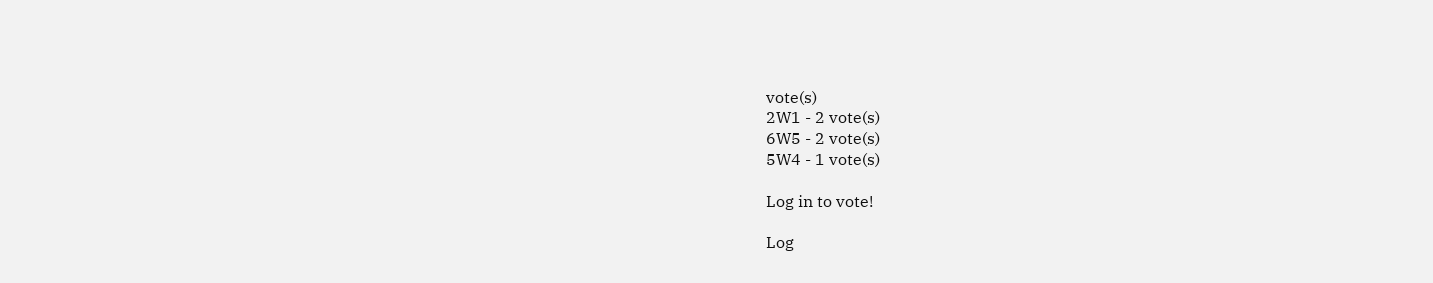vote(s)
2W1 - 2 vote(s)
6W5 - 2 vote(s)
5W4 - 1 vote(s)

Log in to vote!

Log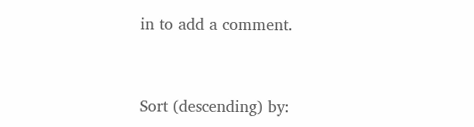in to add a comment.


Sort (descending) by: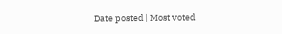Date posted | Most voted